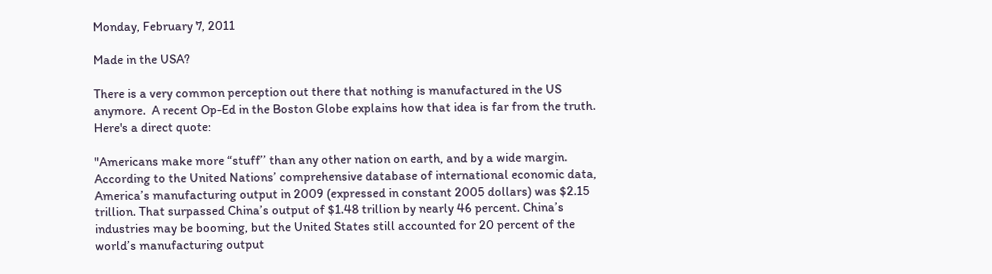Monday, February 7, 2011

Made in the USA?

There is a very common perception out there that nothing is manufactured in the US anymore.  A recent Op-Ed in the Boston Globe explains how that idea is far from the truth.  Here's a direct quote:

"Americans make more “stuff’’ than any other nation on earth, and by a wide margin. According to the United Nations’ comprehensive database of international economic data, America’s manufacturing output in 2009 (expressed in constant 2005 dollars) was $2.15 trillion. That surpassed China’s output of $1.48 trillion by nearly 46 percent. China’s industries may be booming, but the United States still accounted for 20 percent of the world’s manufacturing output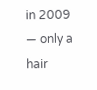in 2009 — only a hair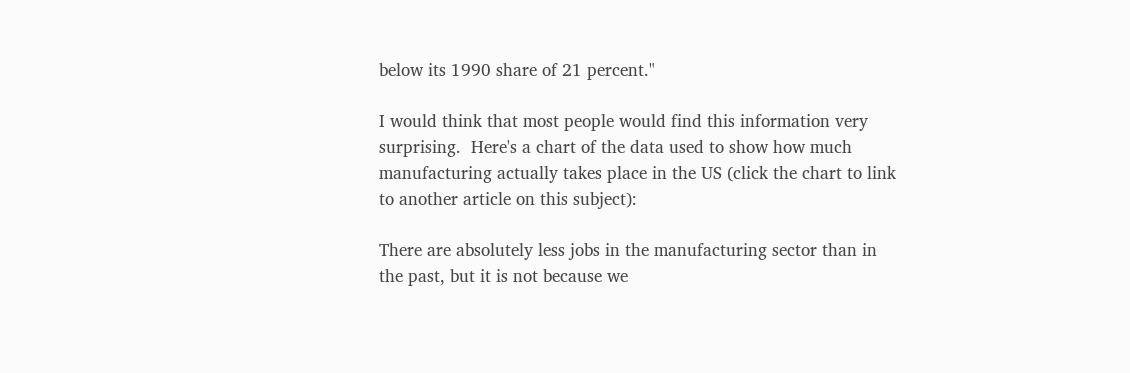below its 1990 share of 21 percent."

I would think that most people would find this information very surprising.  Here's a chart of the data used to show how much manufacturing actually takes place in the US (click the chart to link to another article on this subject):

There are absolutely less jobs in the manufacturing sector than in the past, but it is not because we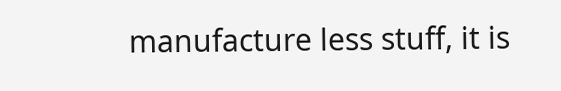manufacture less stuff, it is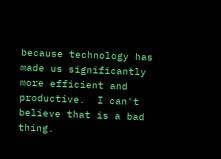because technology has made us significantly more efficient and productive.  I can't believe that is a bad thing.